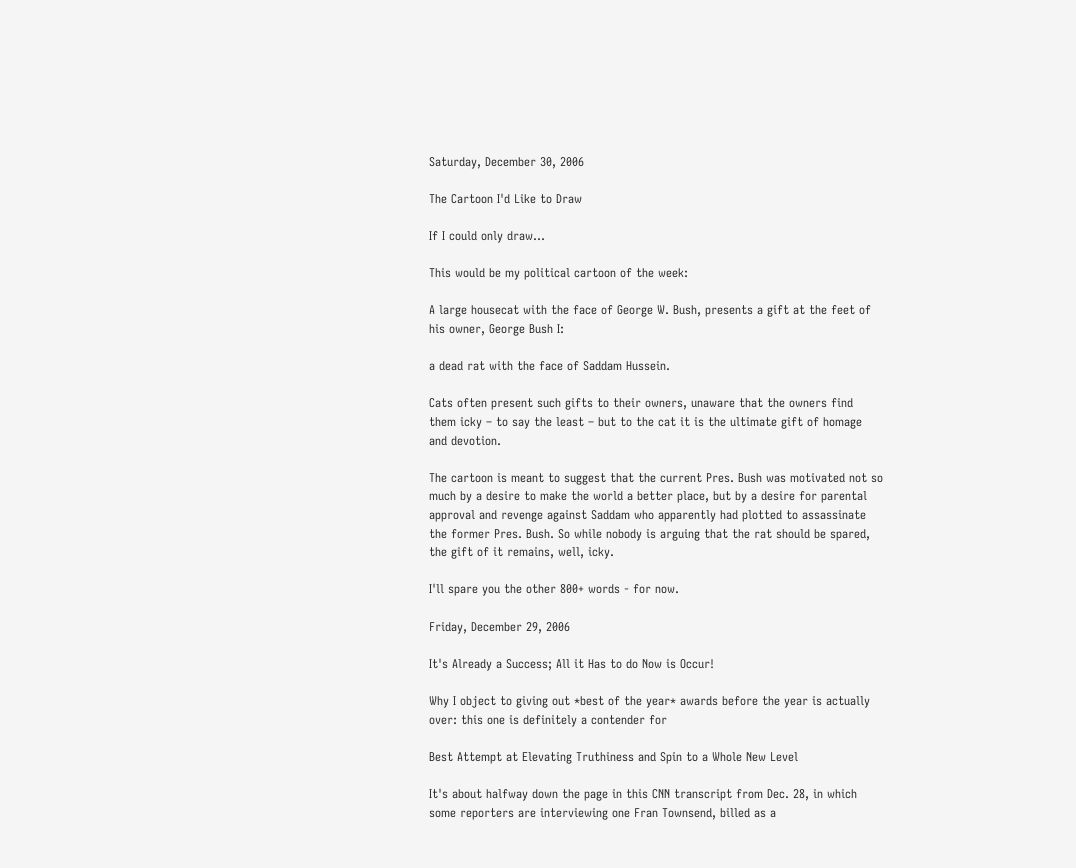Saturday, December 30, 2006

The Cartoon I'd Like to Draw

If I could only draw...

This would be my political cartoon of the week:

A large housecat with the face of George W. Bush, presents a gift at the feet of his owner, George Bush I:

a dead rat with the face of Saddam Hussein.

Cats often present such gifts to their owners, unaware that the owners find them icky – to say the least – but to the cat it is the ultimate gift of homage and devotion.

The cartoon is meant to suggest that the current Pres. Bush was motivated not so much by a desire to make the world a better place, but by a desire for parental approval and revenge against Saddam who apparently had plotted to assassinate the former Pres. Bush. So while nobody is arguing that the rat should be spared, the gift of it remains, well, icky.

I'll spare you the other 800+ words - for now.

Friday, December 29, 2006

It's Already a Success; All it Has to do Now is Occur!

Why I object to giving out *best of the year* awards before the year is actually over: this one is definitely a contender for

Best Attempt at Elevating Truthiness and Spin to a Whole New Level

It's about halfway down the page in this CNN transcript from Dec. 28, in which some reporters are interviewing one Fran Townsend, billed as a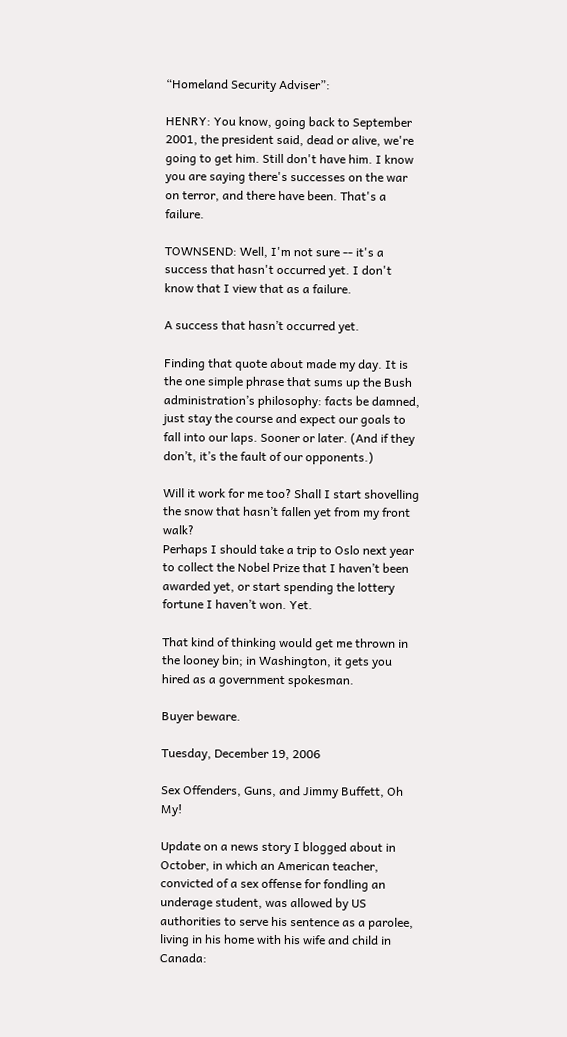“Homeland Security Adviser”:

HENRY: You know, going back to September 2001, the president said, dead or alive, we're going to get him. Still don't have him. I know you are saying there's successes on the war on terror, and there have been. That's a failure.

TOWNSEND: Well, I'm not sure -- it's a success that hasn't occurred yet. I don't know that I view that as a failure.

A success that hasn’t occurred yet.

Finding that quote about made my day. It is the one simple phrase that sums up the Bush administration’s philosophy: facts be damned, just stay the course and expect our goals to fall into our laps. Sooner or later. (And if they don’t, it’s the fault of our opponents.)

Will it work for me too? Shall I start shovelling the snow that hasn’t fallen yet from my front walk?
Perhaps I should take a trip to Oslo next year to collect the Nobel Prize that I haven’t been awarded yet, or start spending the lottery fortune I haven’t won. Yet.

That kind of thinking would get me thrown in the looney bin; in Washington, it gets you hired as a government spokesman.

Buyer beware.

Tuesday, December 19, 2006

Sex Offenders, Guns, and Jimmy Buffett, Oh My!

Update on a news story I blogged about in October, in which an American teacher, convicted of a sex offense for fondling an underage student, was allowed by US authorities to serve his sentence as a parolee, living in his home with his wife and child in Canada: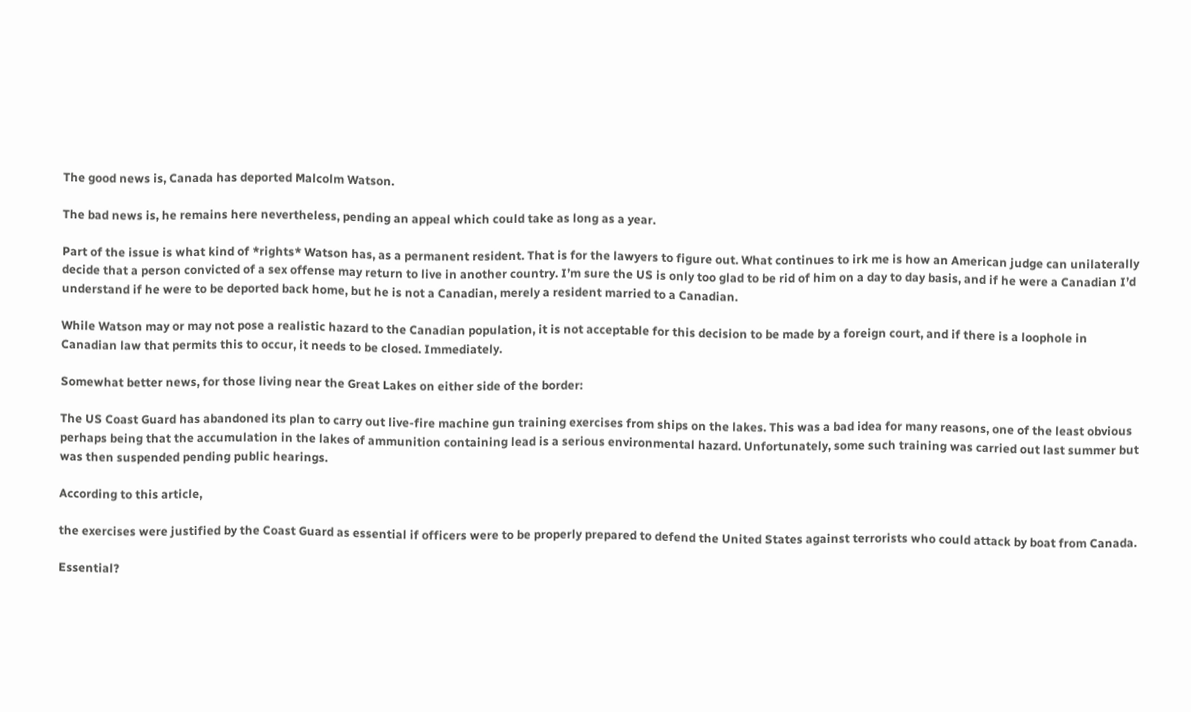The good news is, Canada has deported Malcolm Watson.

The bad news is, he remains here nevertheless, pending an appeal which could take as long as a year.

Part of the issue is what kind of *rights* Watson has, as a permanent resident. That is for the lawyers to figure out. What continues to irk me is how an American judge can unilaterally decide that a person convicted of a sex offense may return to live in another country. I’m sure the US is only too glad to be rid of him on a day to day basis, and if he were a Canadian I’d understand if he were to be deported back home, but he is not a Canadian, merely a resident married to a Canadian.

While Watson may or may not pose a realistic hazard to the Canadian population, it is not acceptable for this decision to be made by a foreign court, and if there is a loophole in Canadian law that permits this to occur, it needs to be closed. Immediately.

Somewhat better news, for those living near the Great Lakes on either side of the border:

The US Coast Guard has abandoned its plan to carry out live-fire machine gun training exercises from ships on the lakes. This was a bad idea for many reasons, one of the least obvious perhaps being that the accumulation in the lakes of ammunition containing lead is a serious environmental hazard. Unfortunately, some such training was carried out last summer but was then suspended pending public hearings.

According to this article,

the exercises were justified by the Coast Guard as essential if officers were to be properly prepared to defend the United States against terrorists who could attack by boat from Canada.

Essential?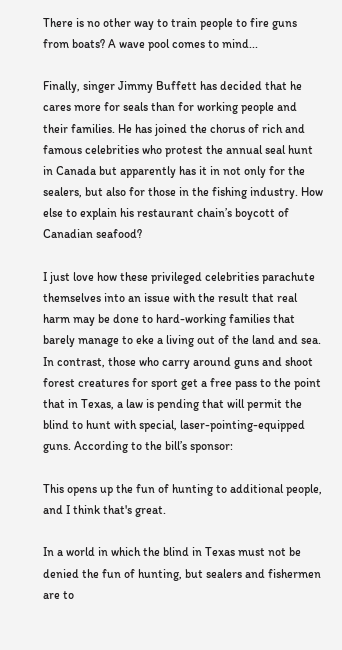There is no other way to train people to fire guns from boats? A wave pool comes to mind...

Finally, singer Jimmy Buffett has decided that he cares more for seals than for working people and their families. He has joined the chorus of rich and famous celebrities who protest the annual seal hunt in Canada but apparently has it in not only for the sealers, but also for those in the fishing industry. How else to explain his restaurant chain’s boycott of Canadian seafood?

I just love how these privileged celebrities parachute themselves into an issue with the result that real harm may be done to hard-working families that barely manage to eke a living out of the land and sea. In contrast, those who carry around guns and shoot forest creatures for sport get a free pass to the point that in Texas, a law is pending that will permit the blind to hunt with special, laser-pointing-equipped guns. According to the bill’s sponsor:

This opens up the fun of hunting to additional people, and I think that's great.

In a world in which the blind in Texas must not be denied the fun of hunting, but sealers and fishermen are to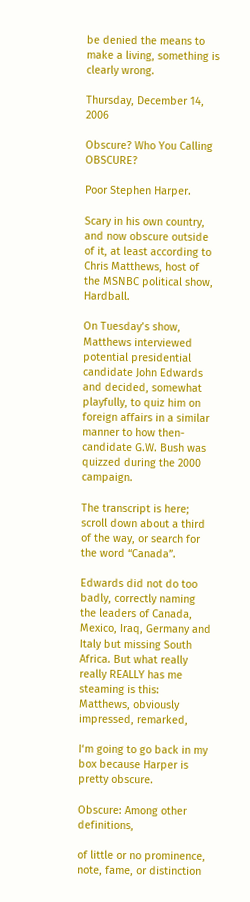be denied the means to make a living, something is clearly wrong.

Thursday, December 14, 2006

Obscure? Who You Calling OBSCURE?

Poor Stephen Harper.

Scary in his own country, and now obscure outside of it, at least according to Chris Matthews, host of the MSNBC political show, Hardball.

On Tuesday’s show, Matthews interviewed potential presidential candidate John Edwards and decided, somewhat playfully, to quiz him on foreign affairs in a similar manner to how then-candidate G.W. Bush was quizzed during the 2000 campaign.

The transcript is here; scroll down about a third of the way, or search for the word “Canada”.

Edwards did not do too badly, correctly naming the leaders of Canada, Mexico, Iraq, Germany and Italy but missing South Africa. But what really really REALLY has me steaming is this: Matthews, obviously impressed, remarked,

I‘m going to go back in my box because Harper is pretty obscure.

Obscure: Among other definitions,

of little or no prominence, note, fame, or distinction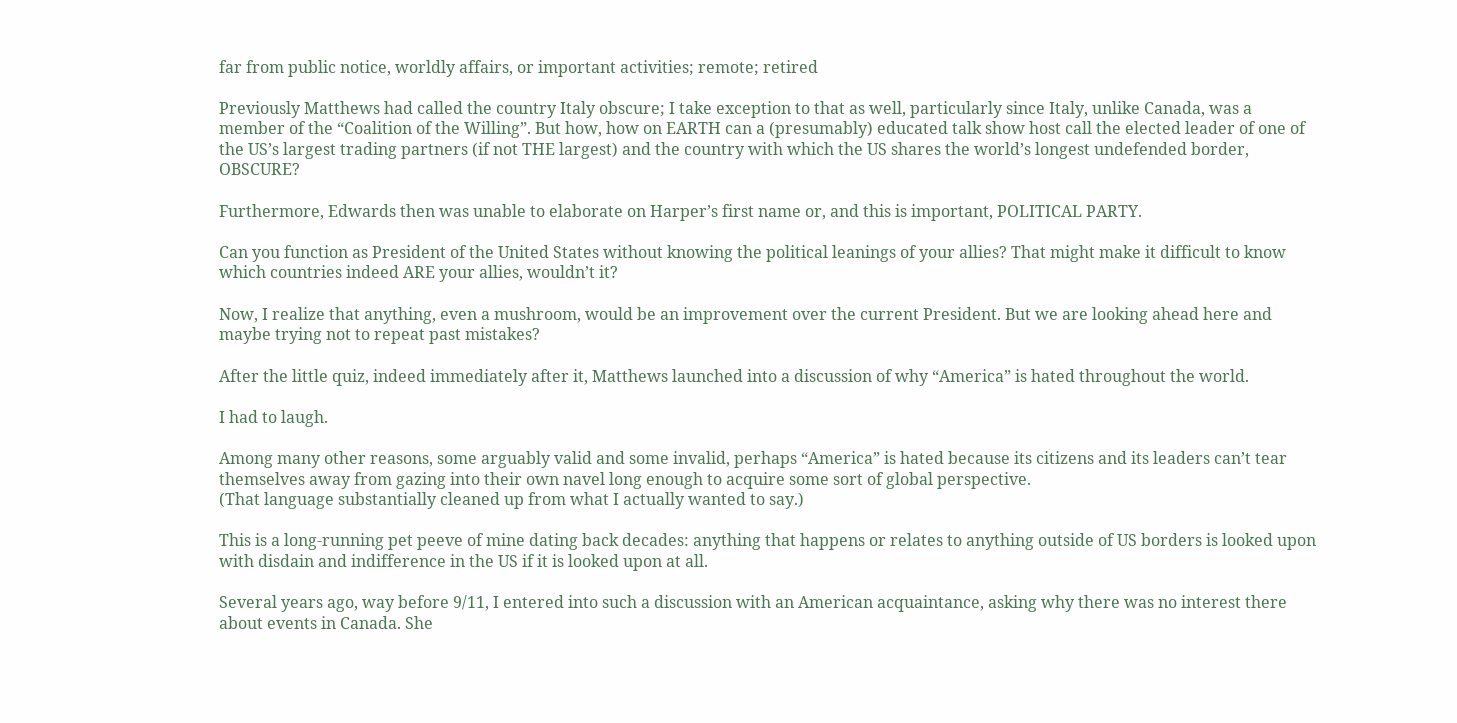far from public notice, worldly affairs, or important activities; remote; retired

Previously Matthews had called the country Italy obscure; I take exception to that as well, particularly since Italy, unlike Canada, was a member of the “Coalition of the Willing”. But how, how on EARTH can a (presumably) educated talk show host call the elected leader of one of the US’s largest trading partners (if not THE largest) and the country with which the US shares the world’s longest undefended border, OBSCURE?

Furthermore, Edwards then was unable to elaborate on Harper’s first name or, and this is important, POLITICAL PARTY.

Can you function as President of the United States without knowing the political leanings of your allies? That might make it difficult to know which countries indeed ARE your allies, wouldn’t it?

Now, I realize that anything, even a mushroom, would be an improvement over the current President. But we are looking ahead here and maybe trying not to repeat past mistakes?

After the little quiz, indeed immediately after it, Matthews launched into a discussion of why “America” is hated throughout the world.

I had to laugh.

Among many other reasons, some arguably valid and some invalid, perhaps “America” is hated because its citizens and its leaders can’t tear themselves away from gazing into their own navel long enough to acquire some sort of global perspective.
(That language substantially cleaned up from what I actually wanted to say.)

This is a long-running pet peeve of mine dating back decades: anything that happens or relates to anything outside of US borders is looked upon with disdain and indifference in the US if it is looked upon at all.

Several years ago, way before 9/11, I entered into such a discussion with an American acquaintance, asking why there was no interest there about events in Canada. She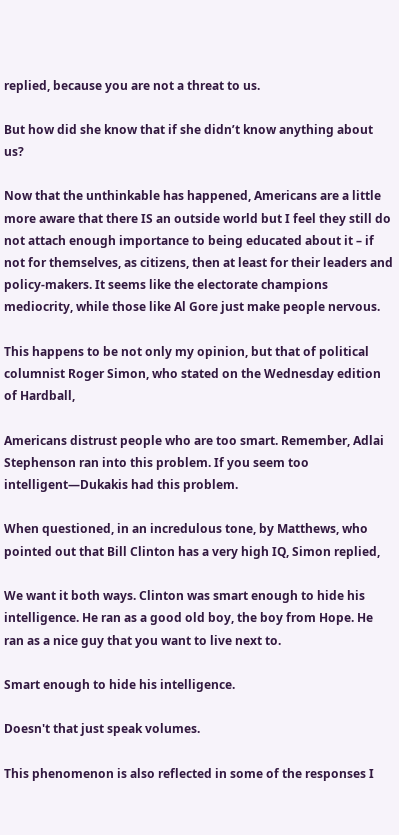replied, because you are not a threat to us.

But how did she know that if she didn’t know anything about us?

Now that the unthinkable has happened, Americans are a little more aware that there IS an outside world but I feel they still do not attach enough importance to being educated about it – if not for themselves, as citizens, then at least for their leaders and policy-makers. It seems like the electorate champions mediocrity, while those like Al Gore just make people nervous.

This happens to be not only my opinion, but that of political columnist Roger Simon, who stated on the Wednesday edition of Hardball,

Americans distrust people who are too smart. Remember, Adlai Stephenson ran into this problem. If you seem too intelligent—Dukakis had this problem.

When questioned, in an incredulous tone, by Matthews, who pointed out that Bill Clinton has a very high IQ, Simon replied,

We want it both ways. Clinton was smart enough to hide his intelligence. He ran as a good old boy, the boy from Hope. He ran as a nice guy that you want to live next to.

Smart enough to hide his intelligence.

Doesn't that just speak volumes.

This phenomenon is also reflected in some of the responses I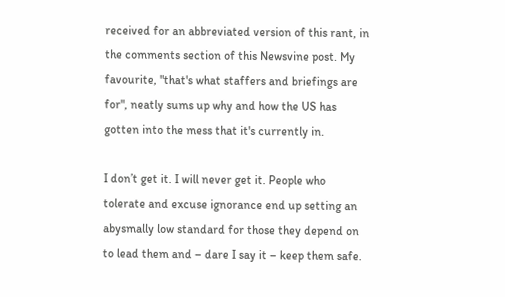received for an abbreviated version of this rant, in the comments section of this Newsvine post. My favourite, "that's what staffers and briefings are for", neatly sums up why and how the US has gotten into the mess that it's currently in.

I don’t get it. I will never get it. People who tolerate and excuse ignorance end up setting an abysmally low standard for those they depend on to lead them and – dare I say it – keep them safe.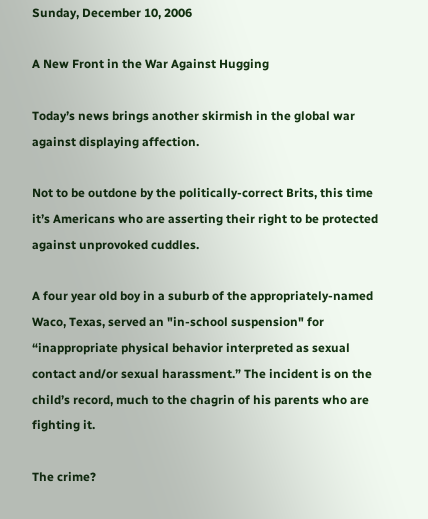Sunday, December 10, 2006

A New Front in the War Against Hugging

Today’s news brings another skirmish in the global war against displaying affection.

Not to be outdone by the politically-correct Brits, this time it’s Americans who are asserting their right to be protected against unprovoked cuddles.

A four year old boy in a suburb of the appropriately-named Waco, Texas, served an "in-school suspension" for “inappropriate physical behavior interpreted as sexual contact and/or sexual harassment.” The incident is on the child’s record, much to the chagrin of his parents who are fighting it.

The crime?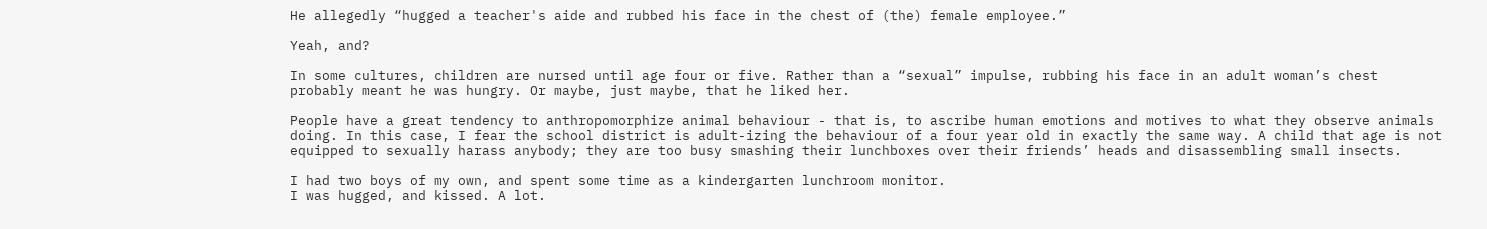He allegedly “hugged a teacher's aide and rubbed his face in the chest of (the) female employee.”

Yeah, and?

In some cultures, children are nursed until age four or five. Rather than a “sexual” impulse, rubbing his face in an adult woman’s chest probably meant he was hungry. Or maybe, just maybe, that he liked her.

People have a great tendency to anthropomorphize animal behaviour - that is, to ascribe human emotions and motives to what they observe animals doing. In this case, I fear the school district is adult-izing the behaviour of a four year old in exactly the same way. A child that age is not equipped to sexually harass anybody; they are too busy smashing their lunchboxes over their friends’ heads and disassembling small insects.

I had two boys of my own, and spent some time as a kindergarten lunchroom monitor.
I was hugged, and kissed. A lot.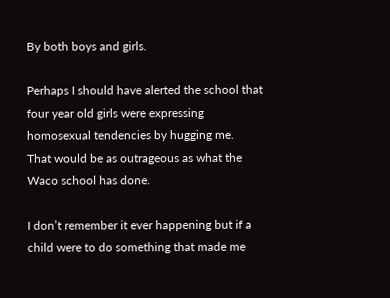By both boys and girls.

Perhaps I should have alerted the school that four year old girls were expressing homosexual tendencies by hugging me.
That would be as outrageous as what the Waco school has done.

I don’t remember it ever happening but if a child were to do something that made me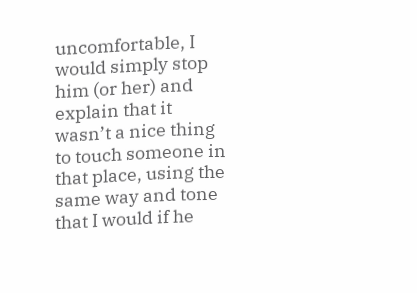uncomfortable, I would simply stop him (or her) and explain that it wasn’t a nice thing to touch someone in that place, using the same way and tone that I would if he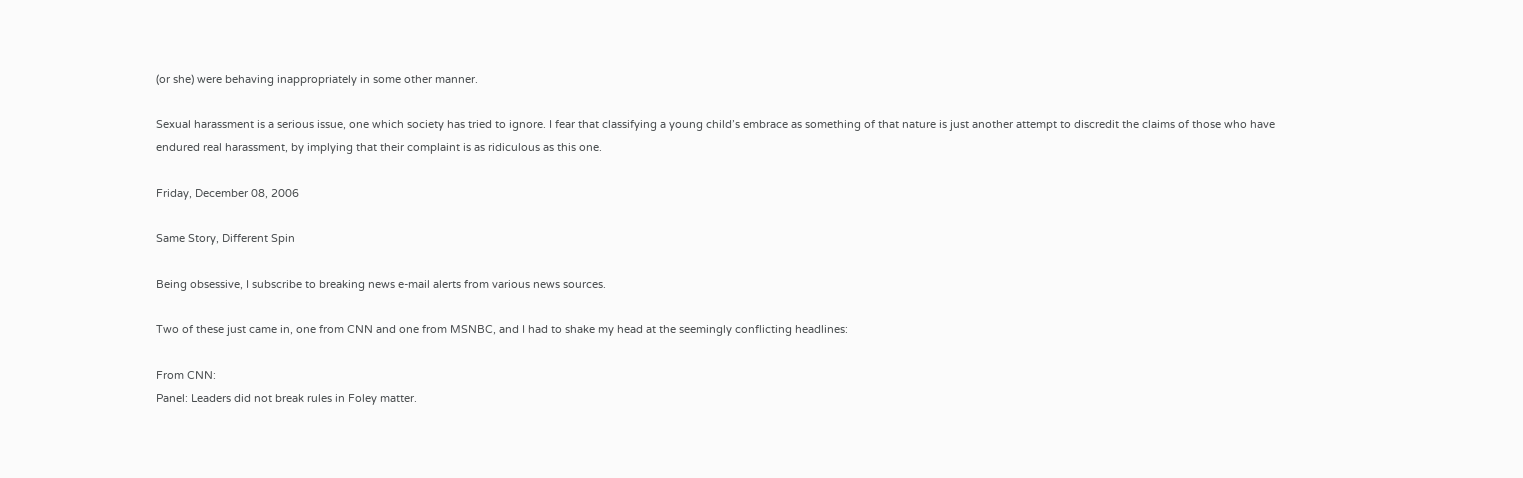(or she) were behaving inappropriately in some other manner.

Sexual harassment is a serious issue, one which society has tried to ignore. I fear that classifying a young child’s embrace as something of that nature is just another attempt to discredit the claims of those who have endured real harassment, by implying that their complaint is as ridiculous as this one.

Friday, December 08, 2006

Same Story, Different Spin

Being obsessive, I subscribe to breaking news e-mail alerts from various news sources.

Two of these just came in, one from CNN and one from MSNBC, and I had to shake my head at the seemingly conflicting headlines:

From CNN:
Panel: Leaders did not break rules in Foley matter.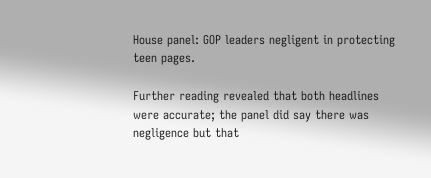House panel: GOP leaders negligent in protecting teen pages.

Further reading revealed that both headlines were accurate; the panel did say there was negligence but that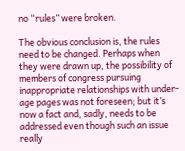no “rules” were broken.

The obvious conclusion is, the rules need to be changed. Perhaps when they were drawn up, the possibility of members of congress pursuing inappropriate relationships with under-age pages was not foreseen; but it’s now a fact and, sadly, needs to be addressed even though such an issue really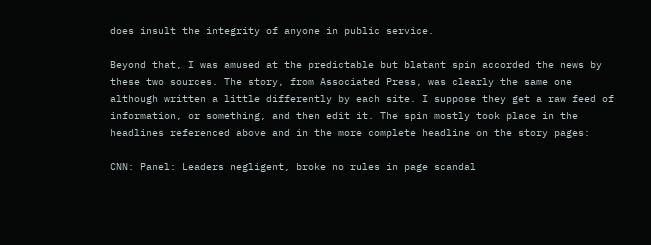does insult the integrity of anyone in public service.

Beyond that, I was amused at the predictable but blatant spin accorded the news by these two sources. The story, from Associated Press, was clearly the same one although written a little differently by each site. I suppose they get a raw feed of information, or something, and then edit it. The spin mostly took place in the headlines referenced above and in the more complete headline on the story pages:

CNN: Panel: Leaders negligent, broke no rules in page scandal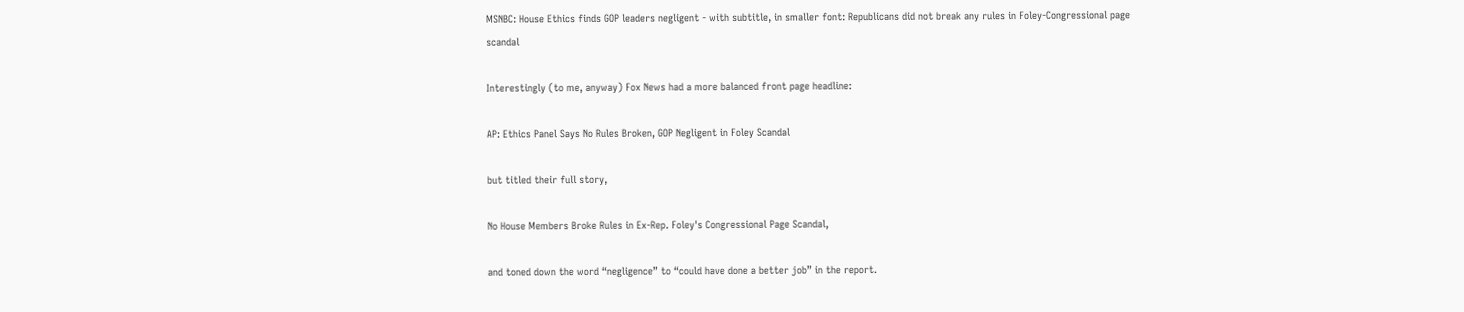MSNBC: House Ethics finds GOP leaders negligent - with subtitle, in smaller font: Republicans did not break any rules in Foley-Congressional page scandal

Interestingly (to me, anyway) Fox News had a more balanced front page headline:

AP: Ethics Panel Says No Rules Broken, GOP Negligent in Foley Scandal

but titled their full story,

No House Members Broke Rules in Ex-Rep. Foley's Congressional Page Scandal,

and toned down the word “negligence” to “could have done a better job” in the report.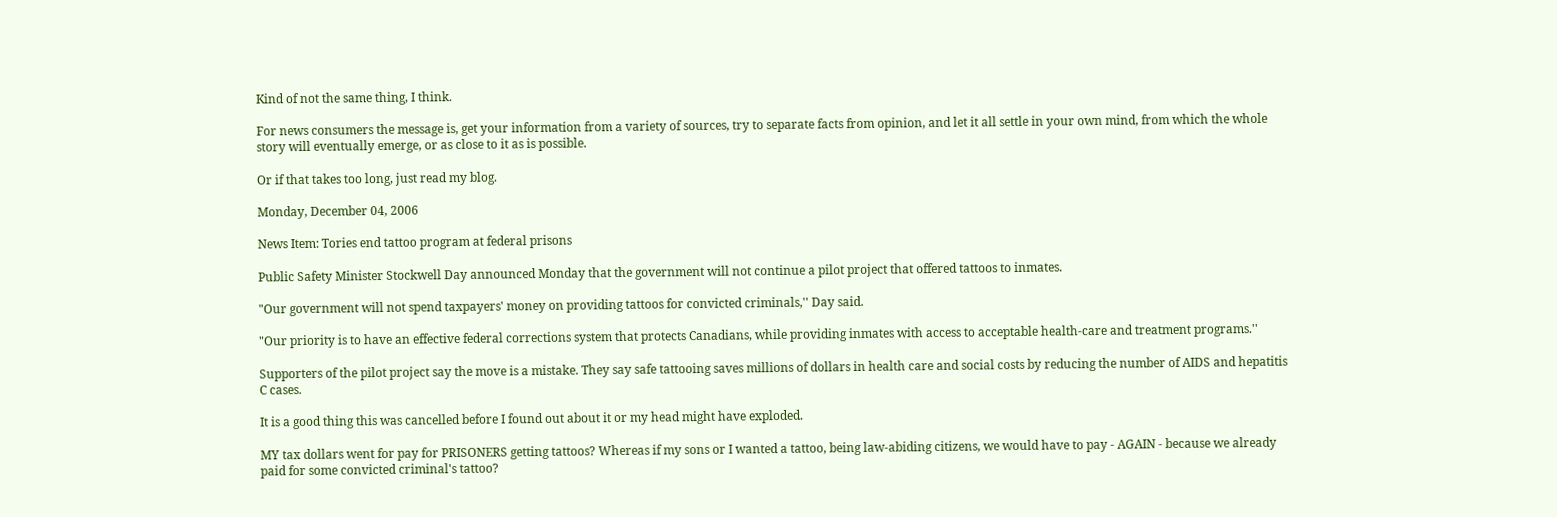Kind of not the same thing, I think.

For news consumers the message is, get your information from a variety of sources, try to separate facts from opinion, and let it all settle in your own mind, from which the whole story will eventually emerge, or as close to it as is possible.

Or if that takes too long, just read my blog.

Monday, December 04, 2006

News Item: Tories end tattoo program at federal prisons

Public Safety Minister Stockwell Day announced Monday that the government will not continue a pilot project that offered tattoos to inmates.

"Our government will not spend taxpayers' money on providing tattoos for convicted criminals,'' Day said.

"Our priority is to have an effective federal corrections system that protects Canadians, while providing inmates with access to acceptable health-care and treatment programs.''

Supporters of the pilot project say the move is a mistake. They say safe tattooing saves millions of dollars in health care and social costs by reducing the number of AIDS and hepatitis C cases.

It is a good thing this was cancelled before I found out about it or my head might have exploded.

MY tax dollars went for pay for PRISONERS getting tattoos? Whereas if my sons or I wanted a tattoo, being law-abiding citizens, we would have to pay - AGAIN - because we already paid for some convicted criminal's tattoo?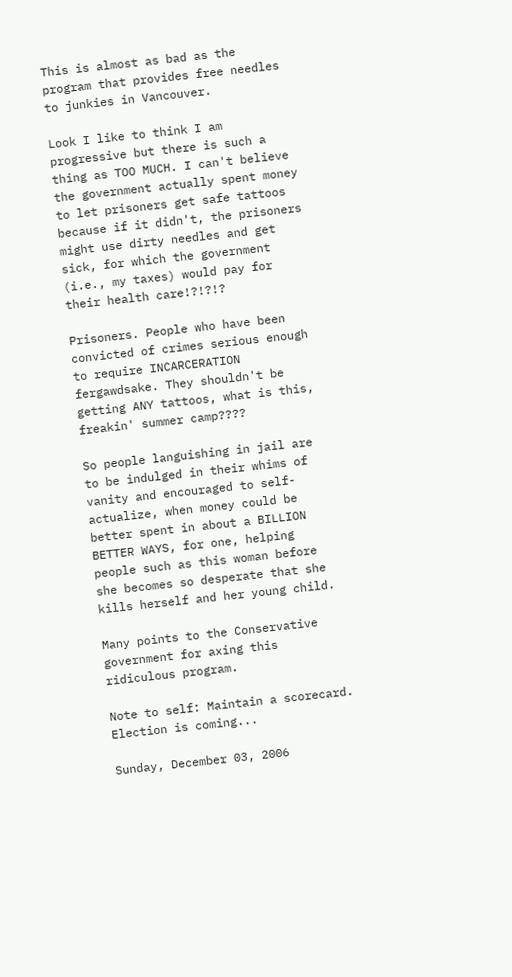This is almost as bad as the program that provides free needles to junkies in Vancouver.

Look I like to think I am progressive but there is such a thing as TOO MUCH. I can't believe the government actually spent money to let prisoners get safe tattoos because if it didn't, the prisoners might use dirty needles and get sick, for which the government (i.e., my taxes) would pay for their health care!?!?!?

Prisoners. People who have been convicted of crimes serious enough to require INCARCERATION fergawdsake. They shouldn't be getting ANY tattoos, what is this, freakin' summer camp????

So people languishing in jail are to be indulged in their whims of vanity and encouraged to self-actualize, when money could be better spent in about a BILLION BETTER WAYS, for one, helping people such as this woman before she becomes so desperate that she kills herself and her young child.

Many points to the Conservative government for axing this ridiculous program.

Note to self: Maintain a scorecard. Election is coming...

Sunday, December 03, 2006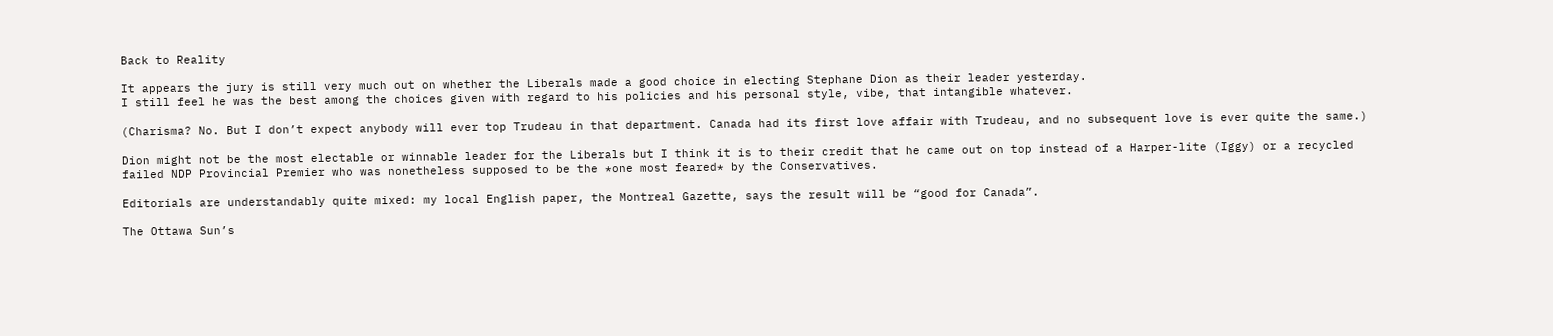Back to Reality

It appears the jury is still very much out on whether the Liberals made a good choice in electing Stephane Dion as their leader yesterday.
I still feel he was the best among the choices given with regard to his policies and his personal style, vibe, that intangible whatever.

(Charisma? No. But I don’t expect anybody will ever top Trudeau in that department. Canada had its first love affair with Trudeau, and no subsequent love is ever quite the same.)

Dion might not be the most electable or winnable leader for the Liberals but I think it is to their credit that he came out on top instead of a Harper-lite (Iggy) or a recycled failed NDP Provincial Premier who was nonetheless supposed to be the *one most feared* by the Conservatives.

Editorials are understandably quite mixed: my local English paper, the Montreal Gazette, says the result will be “good for Canada”.

The Ottawa Sun’s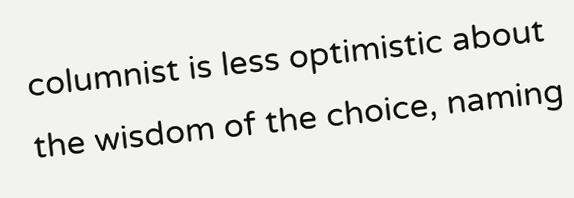columnist is less optimistic about the wisdom of the choice, naming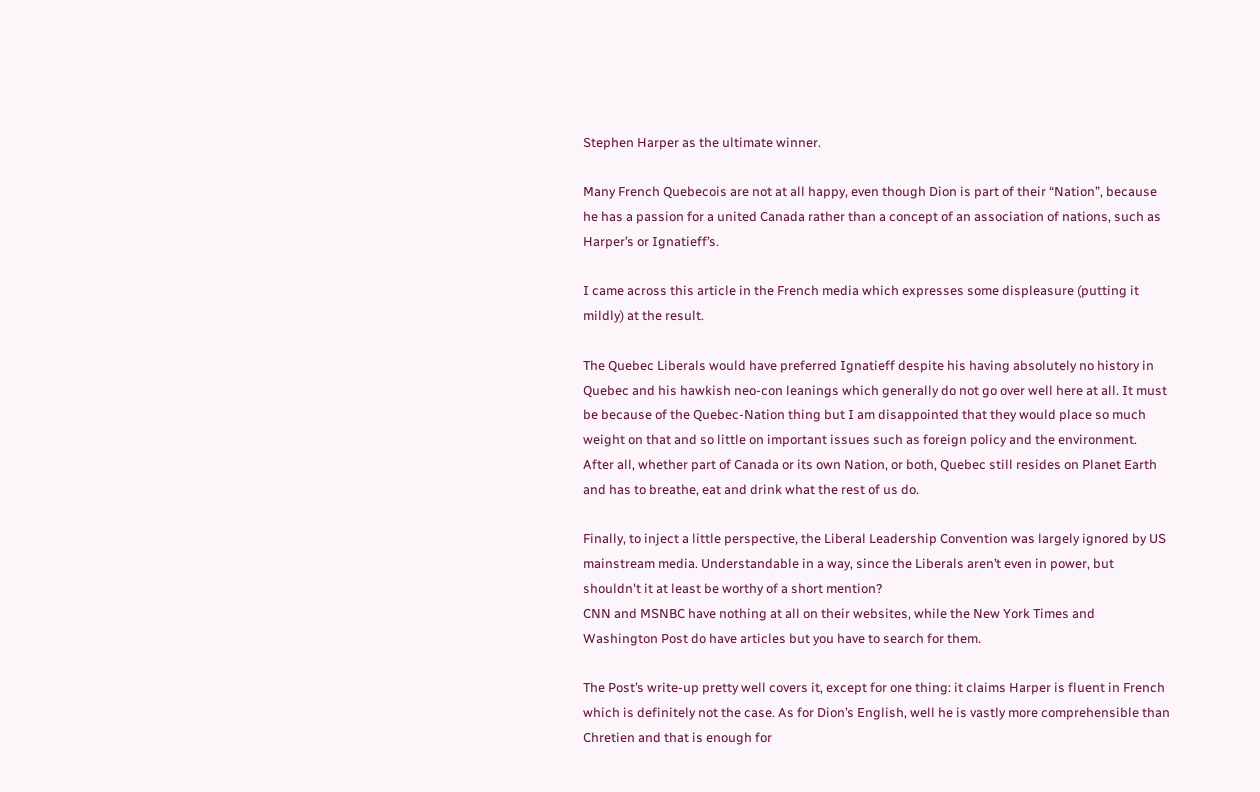Stephen Harper as the ultimate winner.

Many French Quebecois are not at all happy, even though Dion is part of their “Nation”, because he has a passion for a united Canada rather than a concept of an association of nations, such as Harper’s or Ignatieff’s.

I came across this article in the French media which expresses some displeasure (putting it mildly) at the result.

The Quebec Liberals would have preferred Ignatieff despite his having absolutely no history in Quebec and his hawkish neo-con leanings which generally do not go over well here at all. It must be because of the Quebec-Nation thing but I am disappointed that they would place so much weight on that and so little on important issues such as foreign policy and the environment.
After all, whether part of Canada or its own Nation, or both, Quebec still resides on Planet Earth and has to breathe, eat and drink what the rest of us do.

Finally, to inject a little perspective, the Liberal Leadership Convention was largely ignored by US mainstream media. Understandable in a way, since the Liberals aren’t even in power, but shouldn't it at least be worthy of a short mention?
CNN and MSNBC have nothing at all on their websites, while the New York Times and Washington Post do have articles but you have to search for them.

The Post’s write-up pretty well covers it, except for one thing: it claims Harper is fluent in French which is definitely not the case. As for Dion’s English, well he is vastly more comprehensible than Chretien and that is enough for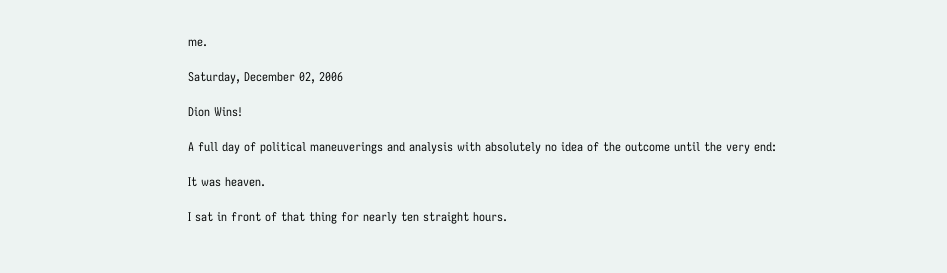me.

Saturday, December 02, 2006

Dion Wins!

A full day of political maneuverings and analysis with absolutely no idea of the outcome until the very end:

It was heaven.

I sat in front of that thing for nearly ten straight hours.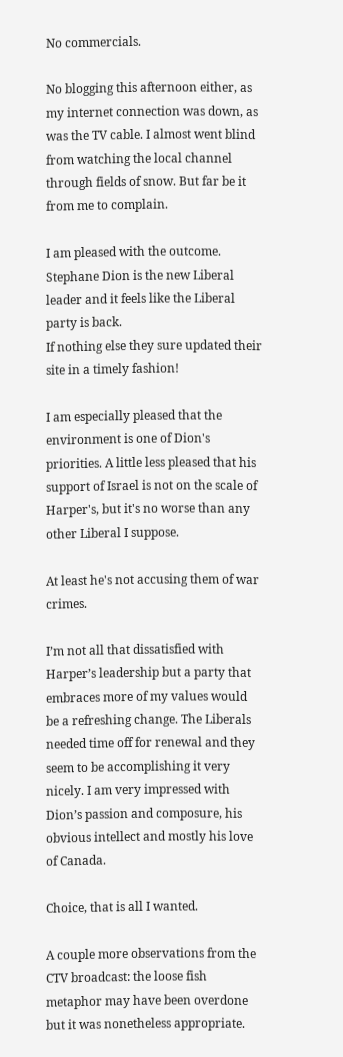No commercials.

No blogging this afternoon either, as my internet connection was down, as was the TV cable. I almost went blind from watching the local channel through fields of snow. But far be it from me to complain.

I am pleased with the outcome. Stephane Dion is the new Liberal leader and it feels like the Liberal party is back.
If nothing else they sure updated their site in a timely fashion!

I am especially pleased that the environment is one of Dion's priorities. A little less pleased that his support of Israel is not on the scale of Harper's, but it's no worse than any other Liberal I suppose.

At least he's not accusing them of war crimes.

I’m not all that dissatisfied with Harper’s leadership but a party that embraces more of my values would be a refreshing change. The Liberals needed time off for renewal and they seem to be accomplishing it very nicely. I am very impressed with Dion’s passion and composure, his obvious intellect and mostly his love of Canada.

Choice, that is all I wanted.

A couple more observations from the CTV broadcast: the loose fish metaphor may have been overdone but it was nonetheless appropriate.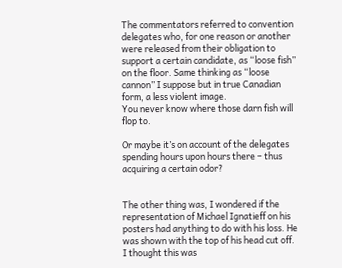The commentators referred to convention delegates who, for one reason or another were released from their obligation to support a certain candidate, as “loose fish” on the floor. Same thinking as “loose cannon” I suppose but in true Canadian form, a less violent image.
You never know where those darn fish will flop to.

Or maybe it’s on account of the delegates spending hours upon hours there – thus acquiring a certain odor?


The other thing was, I wondered if the representation of Michael Ignatieff on his posters had anything to do with his loss. He was shown with the top of his head cut off.
I thought this was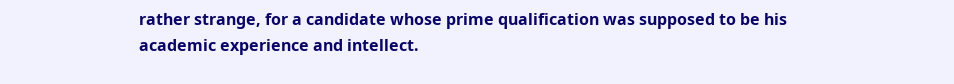rather strange, for a candidate whose prime qualification was supposed to be his academic experience and intellect.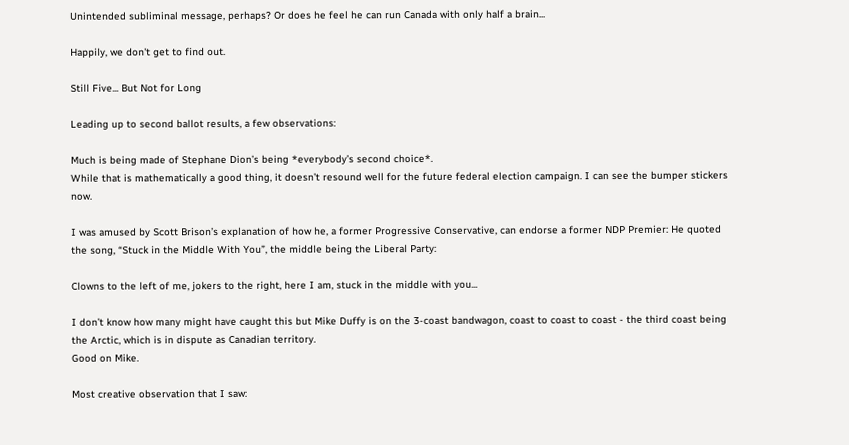Unintended subliminal message, perhaps? Or does he feel he can run Canada with only half a brain...

Happily, we don't get to find out.

Still Five... But Not for Long

Leading up to second ballot results, a few observations:

Much is being made of Stephane Dion’s being *everybody’s second choice*.
While that is mathematically a good thing, it doesn’t resound well for the future federal election campaign. I can see the bumper stickers now.

I was amused by Scott Brison’s explanation of how he, a former Progressive Conservative, can endorse a former NDP Premier: He quoted the song, “Stuck in the Middle With You”, the middle being the Liberal Party:

Clowns to the left of me, jokers to the right, here I am, stuck in the middle with you...

I don’t know how many might have caught this but Mike Duffy is on the 3-coast bandwagon, coast to coast to coast - the third coast being the Arctic, which is in dispute as Canadian territory.
Good on Mike.

Most creative observation that I saw: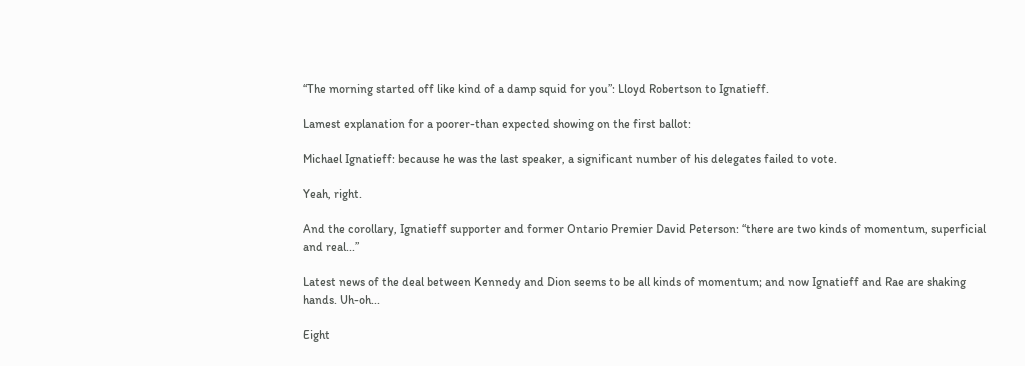“The morning started off like kind of a damp squid for you”: Lloyd Robertson to Ignatieff.

Lamest explanation for a poorer-than expected showing on the first ballot:

Michael Ignatieff: because he was the last speaker, a significant number of his delegates failed to vote.

Yeah, right.

And the corollary, Ignatieff supporter and former Ontario Premier David Peterson: “there are two kinds of momentum, superficial and real...”

Latest news of the deal between Kennedy and Dion seems to be all kinds of momentum; and now Ignatieff and Rae are shaking hands. Uh-oh...

Eight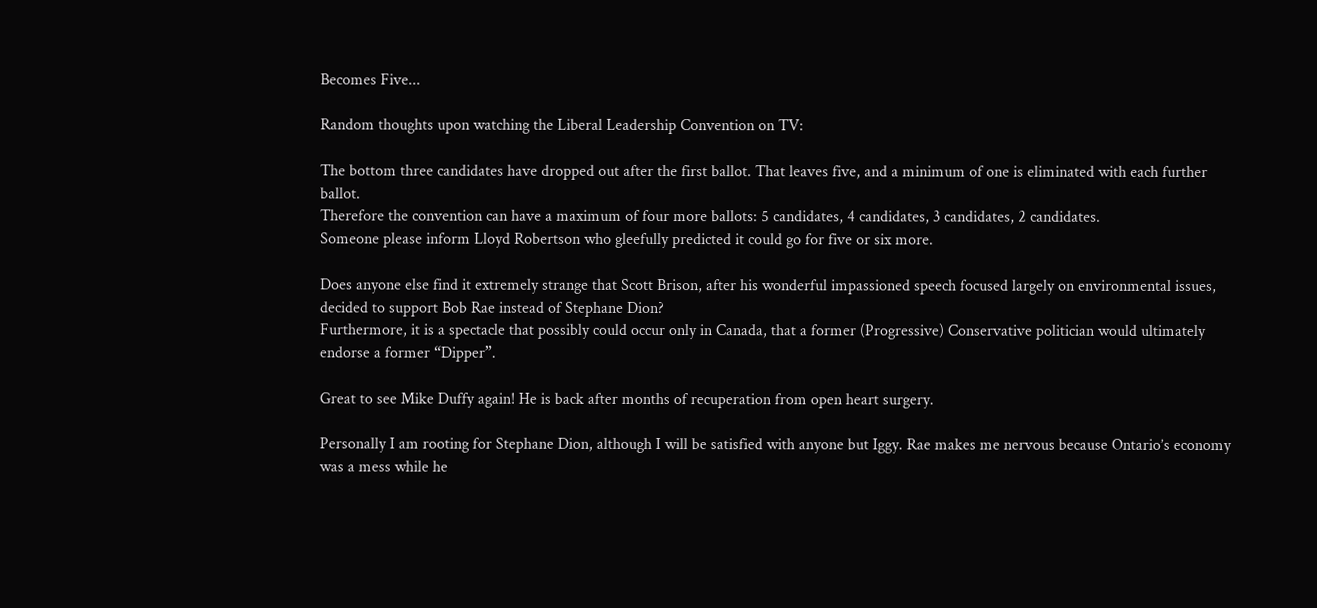Becomes Five...

Random thoughts upon watching the Liberal Leadership Convention on TV:

The bottom three candidates have dropped out after the first ballot. That leaves five, and a minimum of one is eliminated with each further ballot.
Therefore the convention can have a maximum of four more ballots: 5 candidates, 4 candidates, 3 candidates, 2 candidates.
Someone please inform Lloyd Robertson who gleefully predicted it could go for five or six more.

Does anyone else find it extremely strange that Scott Brison, after his wonderful impassioned speech focused largely on environmental issues, decided to support Bob Rae instead of Stephane Dion?
Furthermore, it is a spectacle that possibly could occur only in Canada, that a former (Progressive) Conservative politician would ultimately endorse a former “Dipper”.

Great to see Mike Duffy again! He is back after months of recuperation from open heart surgery.

Personally I am rooting for Stephane Dion, although I will be satisfied with anyone but Iggy. Rae makes me nervous because Ontario’s economy was a mess while he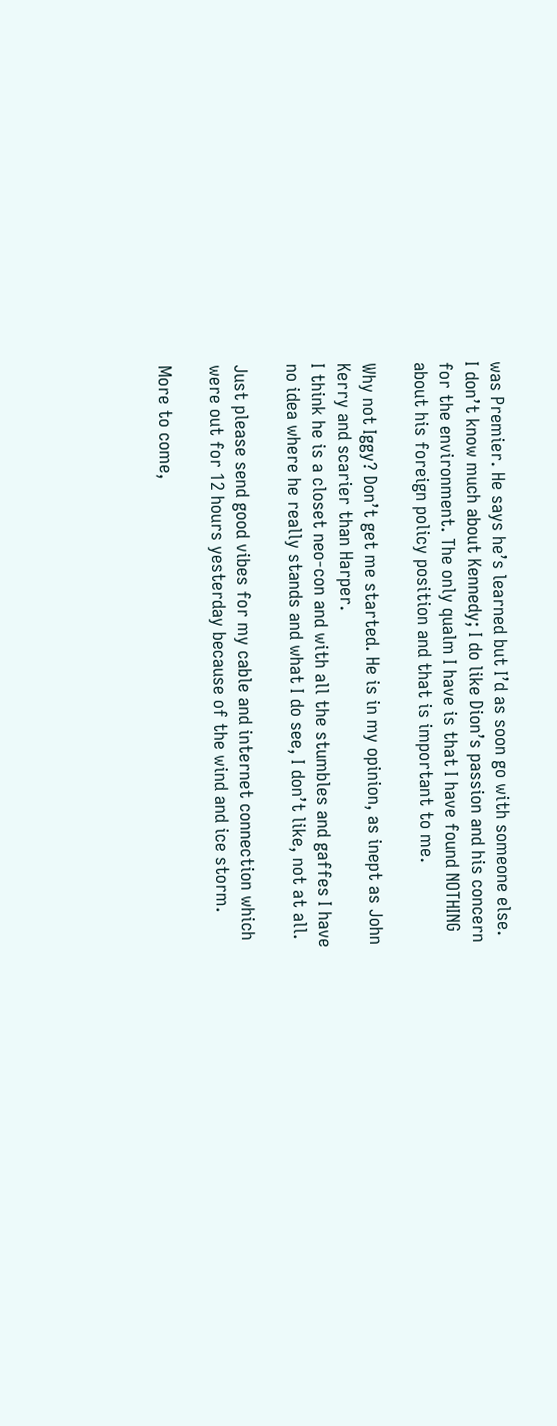was Premier. He says he’s learned but I’d as soon go with someone else.
I don’t know much about Kennedy; I do like Dion’s passion and his concern for the environment. The only qualm I have is that I have found NOTHING about his foreign policy position and that is important to me.

Why not Iggy? Don’t get me started. He is in my opinion, as inept as John Kerry and scarier than Harper.
I think he is a closet neo-con and with all the stumbles and gaffes I have no idea where he really stands and what I do see, I don’t like, not at all.

Just please send good vibes for my cable and internet connection which were out for 12 hours yesterday because of the wind and ice storm.

More to come,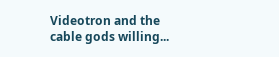Videotron and the cable gods willing...